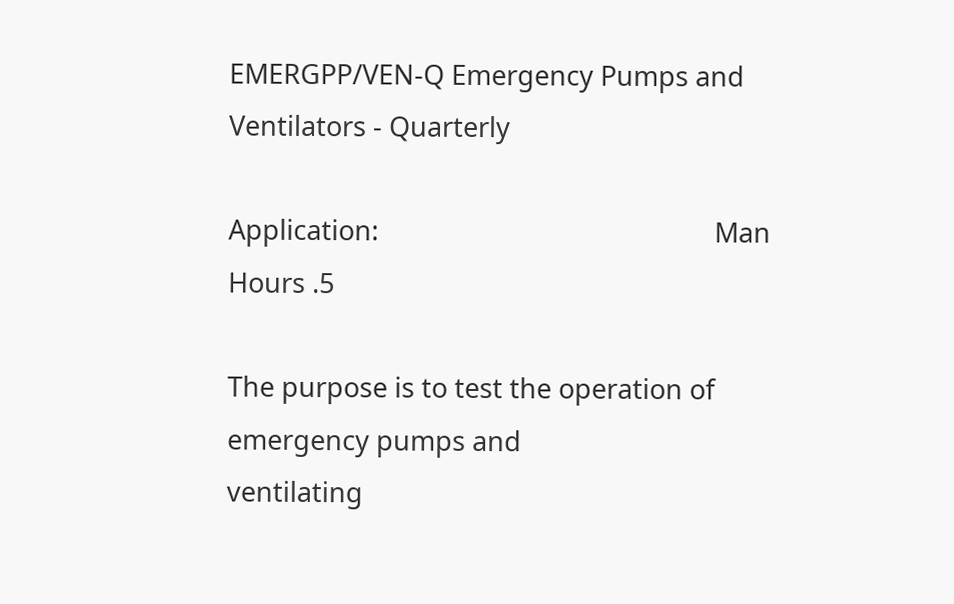EMERGPP/VEN-Q Emergency Pumps and Ventilators - Quarterly

Application:                                                Man Hours .5

The purpose is to test the operation of emergency pumps and
ventilating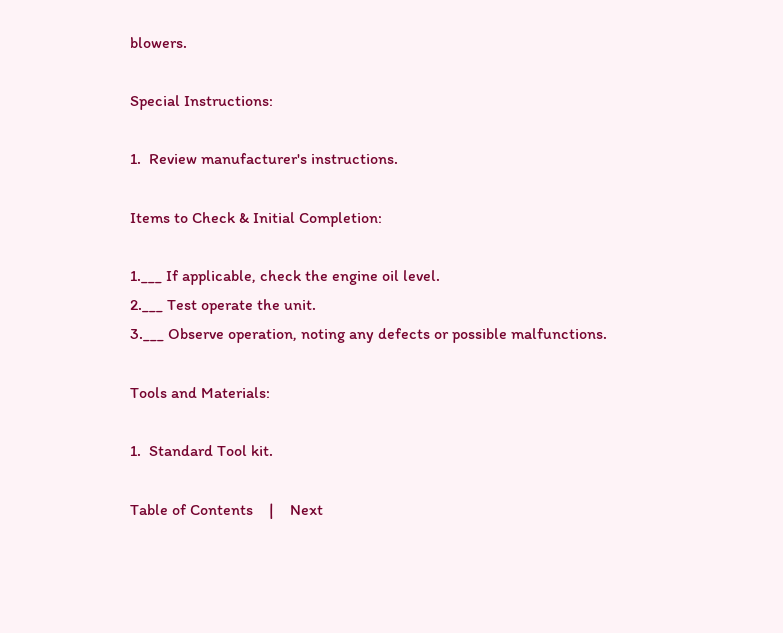blowers.

Special Instructions:

1.  Review manufacturer's instructions.

Items to Check & Initial Completion:

1.___ If applicable, check the engine oil level.
2.___ Test operate the unit.
3.___ Observe operation, noting any defects or possible malfunctions.

Tools and Materials:

1.  Standard Tool kit.

Table of Contents    |    Next